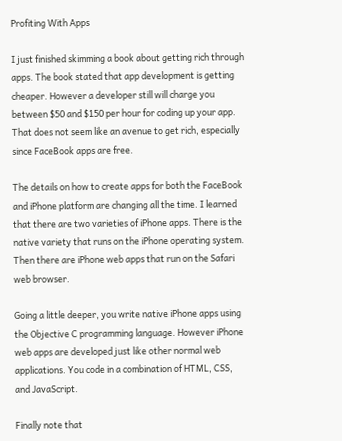Profiting With Apps

I just finished skimming a book about getting rich through apps. The book stated that app development is getting cheaper. However a developer still will charge you between $50 and $150 per hour for coding up your app. That does not seem like an avenue to get rich, especially since FaceBook apps are free.

The details on how to create apps for both the FaceBook and iPhone platform are changing all the time. I learned that there are two varieties of iPhone apps. There is the native variety that runs on the iPhone operating system. Then there are iPhone web apps that run on the Safari web browser.

Going a little deeper, you write native iPhone apps using the Objective C programming language. However iPhone web apps are developed just like other normal web applications. You code in a combination of HTML, CSS, and JavaScript.

Finally note that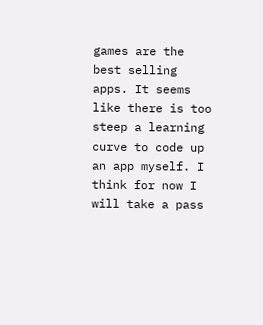games are the best selling apps. It seems like there is too steep a learning curve to code up an app myself. I think for now I will take a pass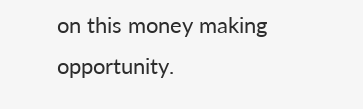on this money making opportunity.